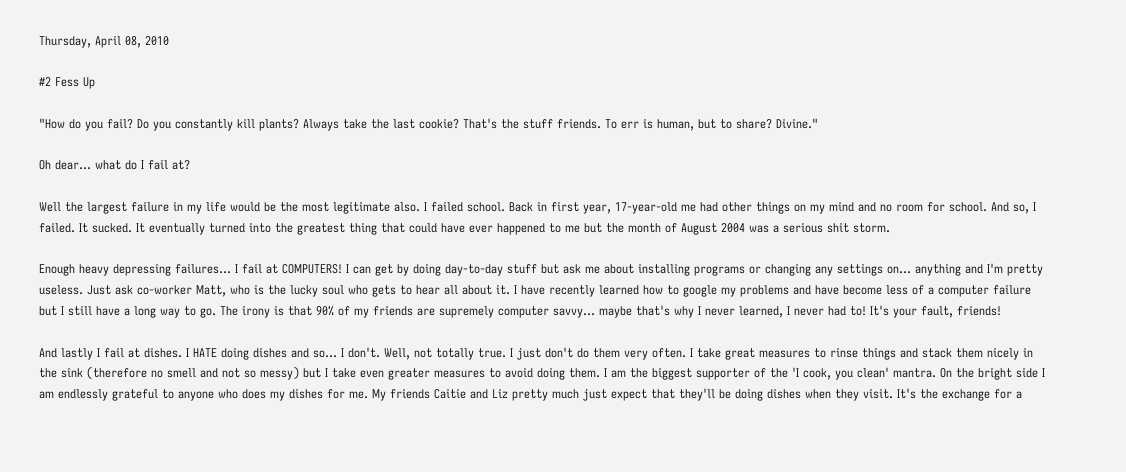Thursday, April 08, 2010

#2 Fess Up

"How do you fail? Do you constantly kill plants? Always take the last cookie? That's the stuff friends. To err is human, but to share? Divine."

Oh dear... what do I fail at?

Well the largest failure in my life would be the most legitimate also. I failed school. Back in first year, 17-year-old me had other things on my mind and no room for school. And so, I failed. It sucked. It eventually turned into the greatest thing that could have ever happened to me but the month of August 2004 was a serious shit storm.

Enough heavy depressing failures... I fail at COMPUTERS! I can get by doing day-to-day stuff but ask me about installing programs or changing any settings on... anything and I'm pretty useless. Just ask co-worker Matt, who is the lucky soul who gets to hear all about it. I have recently learned how to google my problems and have become less of a computer failure but I still have a long way to go. The irony is that 90% of my friends are supremely computer savvy... maybe that's why I never learned, I never had to! It's your fault, friends!

And lastly I fail at dishes. I HATE doing dishes and so... I don't. Well, not totally true. I just don't do them very often. I take great measures to rinse things and stack them nicely in the sink (therefore no smell and not so messy) but I take even greater measures to avoid doing them. I am the biggest supporter of the 'I cook, you clean' mantra. On the bright side I am endlessly grateful to anyone who does my dishes for me. My friends Caitie and Liz pretty much just expect that they'll be doing dishes when they visit. It's the exchange for a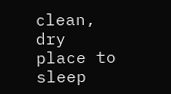clean, dry place to sleep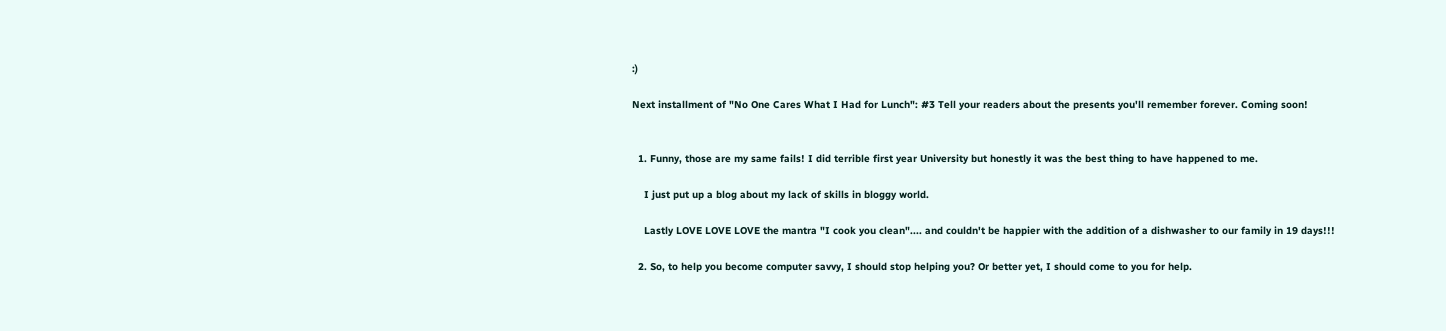:)

Next installment of "No One Cares What I Had for Lunch": #3 Tell your readers about the presents you'll remember forever. Coming soon!


  1. Funny, those are my same fails! I did terrible first year University but honestly it was the best thing to have happened to me.

    I just put up a blog about my lack of skills in bloggy world.

    Lastly LOVE LOVE LOVE the mantra "I cook you clean".... and couldn't be happier with the addition of a dishwasher to our family in 19 days!!!

  2. So, to help you become computer savvy, I should stop helping you? Or better yet, I should come to you for help.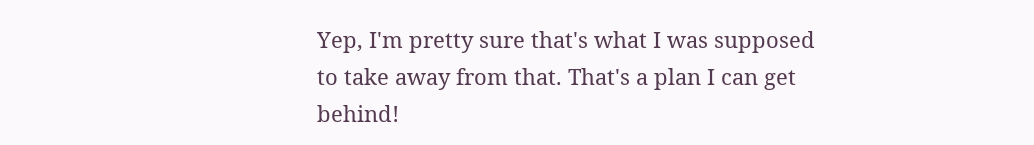Yep, I'm pretty sure that's what I was supposed to take away from that. That's a plan I can get behind!